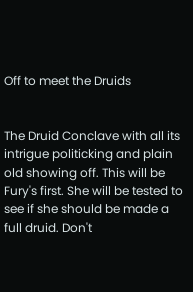Off to meet the Druids


The Druid Conclave with all its intrigue politicking and plain old showing off. This will be Fury's first. She will be tested to see if she should be made a full druid. Don't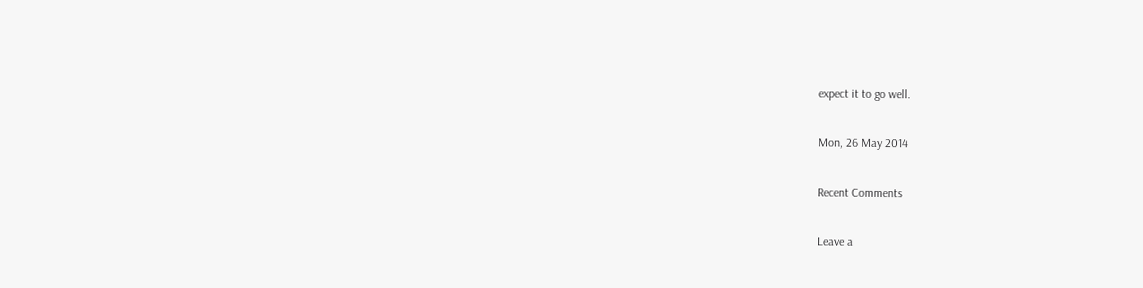expect it to go well.

Mon, 26 May 2014

Recent Comments

Leave a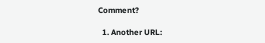Comment?

  1. Another URL: